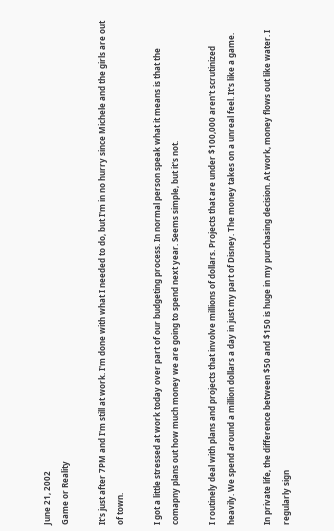June 21, 2002
Game or Reality

It's just after 7PM and I'm still at work. I'm done with what I needed to do, but I'm in no hurry since Michele and the girls are out of town.

I got a little stressed at work today over part of our budgeting process. In normal person speak what it means is that the comapny plans out how much money we are going to spend next year. Seems simple, but it's not.

I routinely deal with plans and projects that involve millions of dollars. Projects that are under $100,000 aren't scrutinized heavily. We spend around a million dollars a day in just my part of Disney. The money takes on a unreal feel. It's like a game.

In private life, the difference between $50 and $150 is huge in my purchasing decision. At work, money flows out like water. I regularly sign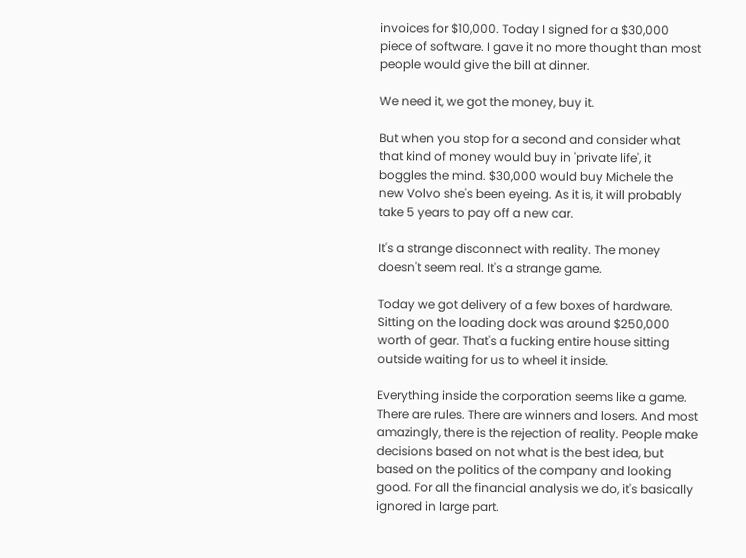invoices for $10,000. Today I signed for a $30,000 piece of software. I gave it no more thought than most people would give the bill at dinner.

We need it, we got the money, buy it.

But when you stop for a second and consider what that kind of money would buy in 'private life', it boggles the mind. $30,000 would buy Michele the new Volvo she's been eyeing. As it is, it will probably take 5 years to pay off a new car.

It's a strange disconnect with reality. The money doesn't seem real. It's a strange game.

Today we got delivery of a few boxes of hardware. Sitting on the loading dock was around $250,000 worth of gear. That's a fucking entire house sitting outside waiting for us to wheel it inside.

Everything inside the corporation seems like a game. There are rules. There are winners and losers. And most amazingly, there is the rejection of reality. People make decisions based on not what is the best idea, but based on the politics of the company and looking good. For all the financial analysis we do, it's basically ignored in large part.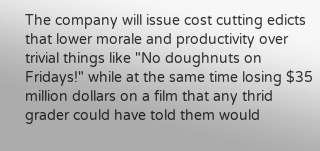The company will issue cost cutting edicts that lower morale and productivity over trivial things like "No doughnuts on Fridays!" while at the same time losing $35 million dollars on a film that any thrid grader could have told them would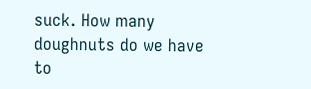suck. How many doughnuts do we have to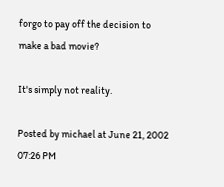forgo to pay off the decision to make a bad movie?

It's simply not reality.

Posted by michael at June 21, 2002 07:26 PM